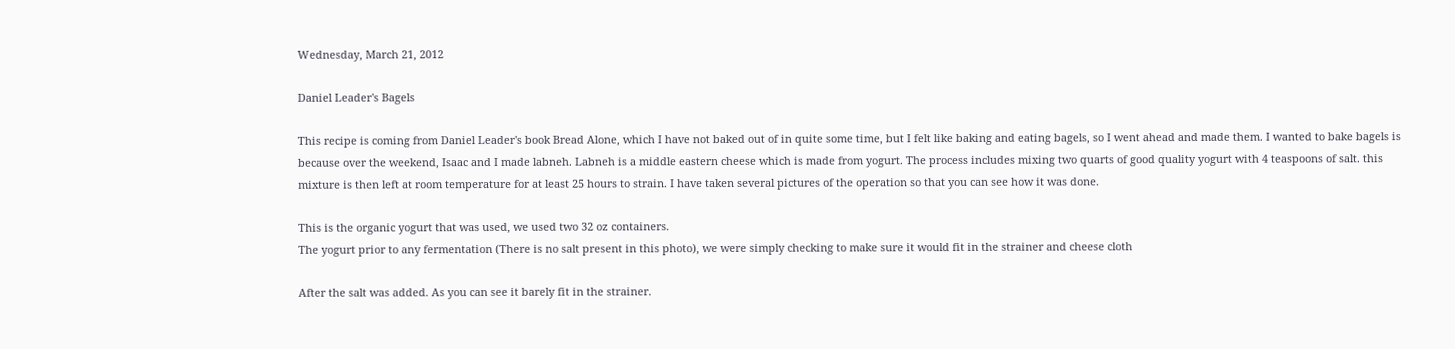Wednesday, March 21, 2012

Daniel Leader's Bagels

This recipe is coming from Daniel Leader's book Bread Alone, which I have not baked out of in quite some time, but I felt like baking and eating bagels, so I went ahead and made them. I wanted to bake bagels is because over the weekend, Isaac and I made labneh. Labneh is a middle eastern cheese which is made from yogurt. The process includes mixing two quarts of good quality yogurt with 4 teaspoons of salt. this mixture is then left at room temperature for at least 25 hours to strain. I have taken several pictures of the operation so that you can see how it was done.

This is the organic yogurt that was used, we used two 32 oz containers.
The yogurt prior to any fermentation (There is no salt present in this photo), we were simply checking to make sure it would fit in the strainer and cheese cloth

After the salt was added. As you can see it barely fit in the strainer.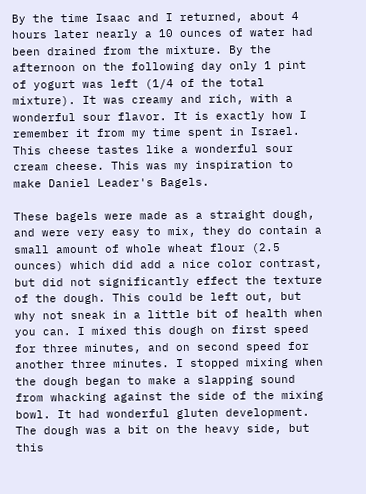By the time Isaac and I returned, about 4 hours later nearly a 10 ounces of water had been drained from the mixture. By the afternoon on the following day only 1 pint of yogurt was left (1/4 of the total mixture). It was creamy and rich, with a wonderful sour flavor. It is exactly how I remember it from my time spent in Israel. This cheese tastes like a wonderful sour cream cheese. This was my inspiration to make Daniel Leader's Bagels.

These bagels were made as a straight dough, and were very easy to mix, they do contain a small amount of whole wheat flour (2.5 ounces) which did add a nice color contrast, but did not significantly effect the texture of the dough. This could be left out, but why not sneak in a little bit of health when you can. I mixed this dough on first speed for three minutes, and on second speed for another three minutes. I stopped mixing when the dough began to make a slapping sound from whacking against the side of the mixing bowl. It had wonderful gluten development. The dough was a bit on the heavy side, but this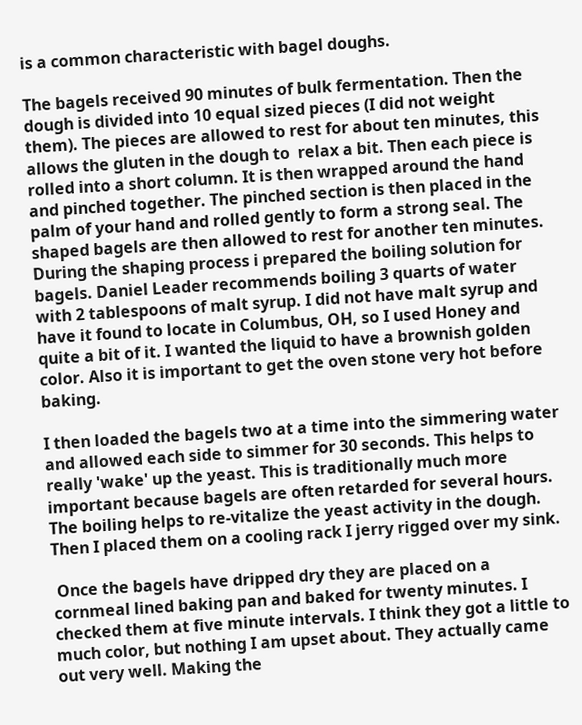is a common characteristic with bagel doughs.

The bagels received 90 minutes of bulk fermentation. Then the dough is divided into 10 equal sized pieces (I did not weight them). The pieces are allowed to rest for about ten minutes, this allows the gluten in the dough to  relax a bit. Then each piece is rolled into a short column. It is then wrapped around the hand and pinched together. The pinched section is then placed in the palm of your hand and rolled gently to form a strong seal. The shaped bagels are then allowed to rest for another ten minutes. During the shaping process i prepared the boiling solution for bagels. Daniel Leader recommends boiling 3 quarts of water with 2 tablespoons of malt syrup. I did not have malt syrup and have it found to locate in Columbus, OH, so I used Honey and quite a bit of it. I wanted the liquid to have a brownish golden color. Also it is important to get the oven stone very hot before baking.

I then loaded the bagels two at a time into the simmering water and allowed each side to simmer for 30 seconds. This helps to really 'wake' up the yeast. This is traditionally much more important because bagels are often retarded for several hours. The boiling helps to re-vitalize the yeast activity in the dough. Then I placed them on a cooling rack I jerry rigged over my sink.

 Once the bagels have dripped dry they are placed on a cornmeal lined baking pan and baked for twenty minutes. I checked them at five minute intervals. I think they got a little to much color, but nothing I am upset about. They actually came out very well. Making the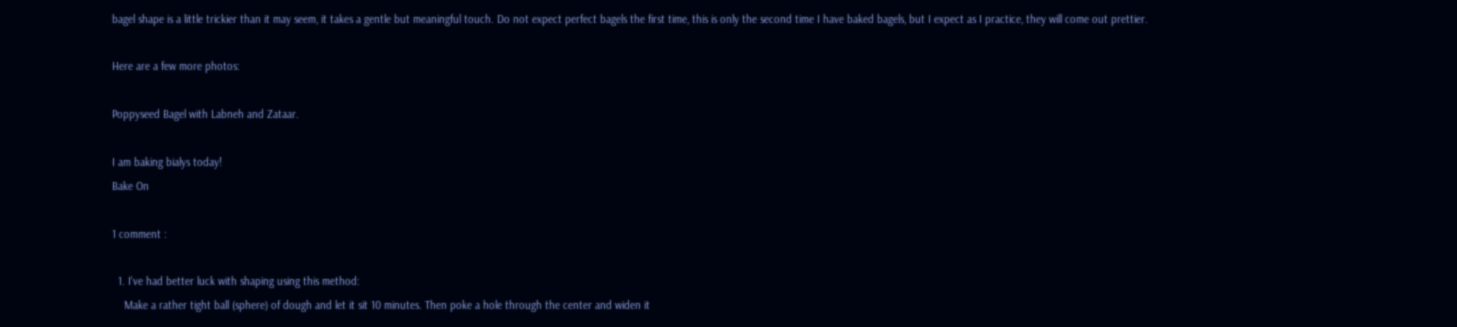bagel shape is a little trickier than it may seem, it takes a gentle but meaningful touch. Do not expect perfect bagels the first time, this is only the second time I have baked bagels, but I expect as I practice, they will come out prettier.

Here are a few more photos:

Poppyseed Bagel with Labneh and Zataar.

I am baking bialys today!
Bake On

1 comment :

  1. I've had better luck with shaping using this method:
    Make a rather tight ball (sphere) of dough and let it sit 10 minutes. Then poke a hole through the center and widen it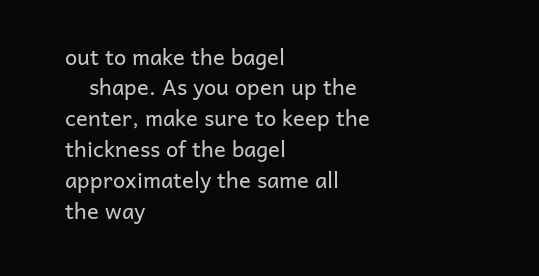out to make the bagel
    shape. As you open up the center, make sure to keep the thickness of the bagel approximately the same all the way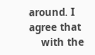around. I agree that
    with the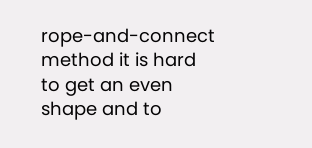rope-and-connect method it is hard to get an even shape and to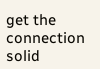get the connection solid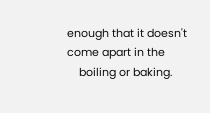enough that it doesn't come apart in the
    boiling or baking.